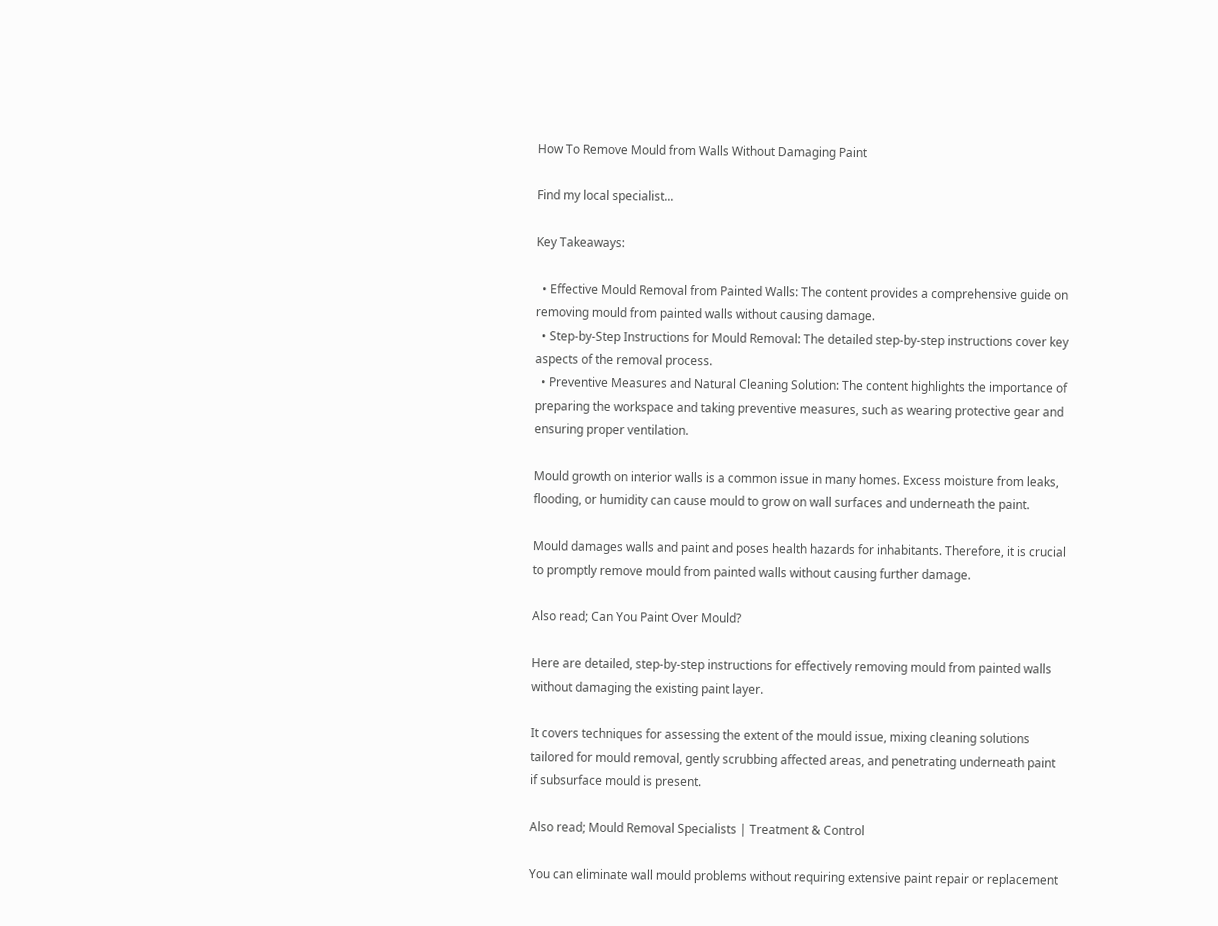How To Remove Mould from Walls Without Damaging Paint

Find my local specialist...

Key Takeaways:

  • Effective Mould Removal from Painted Walls: The content provides a comprehensive guide on removing mould from painted walls without causing damage.
  • Step-by-Step Instructions for Mould Removal: The detailed step-by-step instructions cover key aspects of the removal process.
  • Preventive Measures and Natural Cleaning Solution: The content highlights the importance of preparing the workspace and taking preventive measures, such as wearing protective gear and ensuring proper ventilation.

Mould growth on interior walls is a common issue in many homes. Excess moisture from leaks, flooding, or humidity can cause mould to grow on wall surfaces and underneath the paint.

Mould damages walls and paint and poses health hazards for inhabitants. Therefore, it is crucial to promptly remove mould from painted walls without causing further damage.

Also read; Can You Paint Over Mould?

Here are detailed, step-by-step instructions for effectively removing mould from painted walls without damaging the existing paint layer.

It covers techniques for assessing the extent of the mould issue, mixing cleaning solutions tailored for mould removal, gently scrubbing affected areas, and penetrating underneath paint if subsurface mould is present.

Also read; Mould Removal Specialists | Treatment & Control

You can eliminate wall mould problems without requiring extensive paint repair or replacement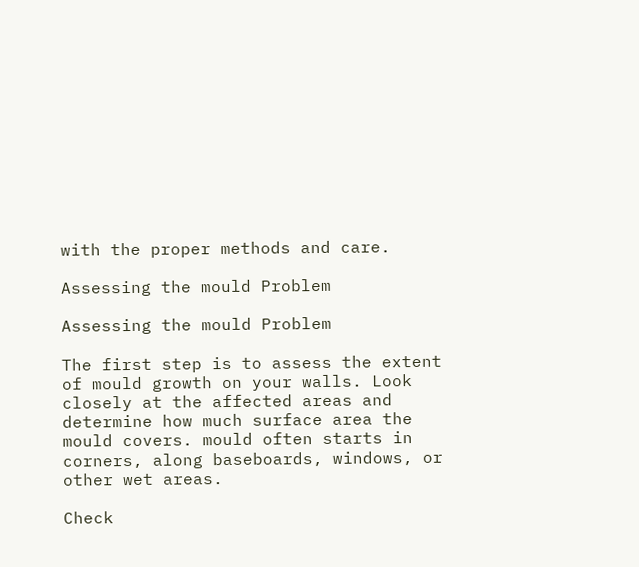with the proper methods and care.

Assessing the mould Problem

Assessing the mould Problem

The first step is to assess the extent of mould growth on your walls. Look closely at the affected areas and determine how much surface area the mould covers. mould often starts in corners, along baseboards, windows, or other wet areas.

Check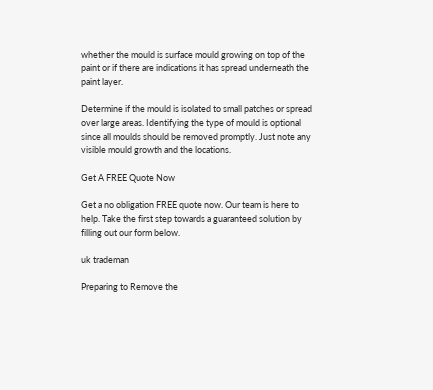whether the mould is surface mould growing on top of the paint or if there are indications it has spread underneath the paint layer.

Determine if the mould is isolated to small patches or spread over large areas. Identifying the type of mould is optional since all moulds should be removed promptly. Just note any visible mould growth and the locations.

Get A FREE Quote Now

Get a no obligation FREE quote now. Our team is here to help. Take the first step towards a guaranteed solution by filling out our form below.

uk trademan

Preparing to Remove the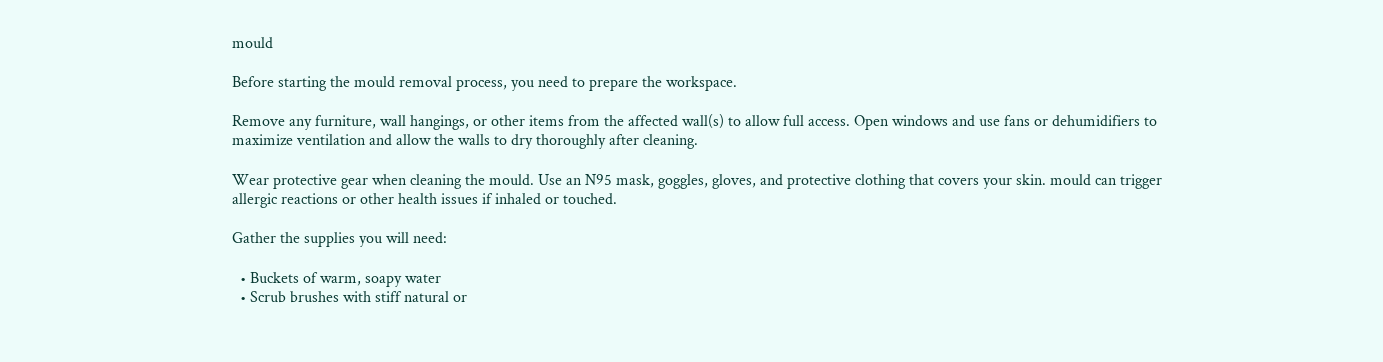mould

Before starting the mould removal process, you need to prepare the workspace.

Remove any furniture, wall hangings, or other items from the affected wall(s) to allow full access. Open windows and use fans or dehumidifiers to maximize ventilation and allow the walls to dry thoroughly after cleaning.

Wear protective gear when cleaning the mould. Use an N95 mask, goggles, gloves, and protective clothing that covers your skin. mould can trigger allergic reactions or other health issues if inhaled or touched.

Gather the supplies you will need:

  • Buckets of warm, soapy water
  • Scrub brushes with stiff natural or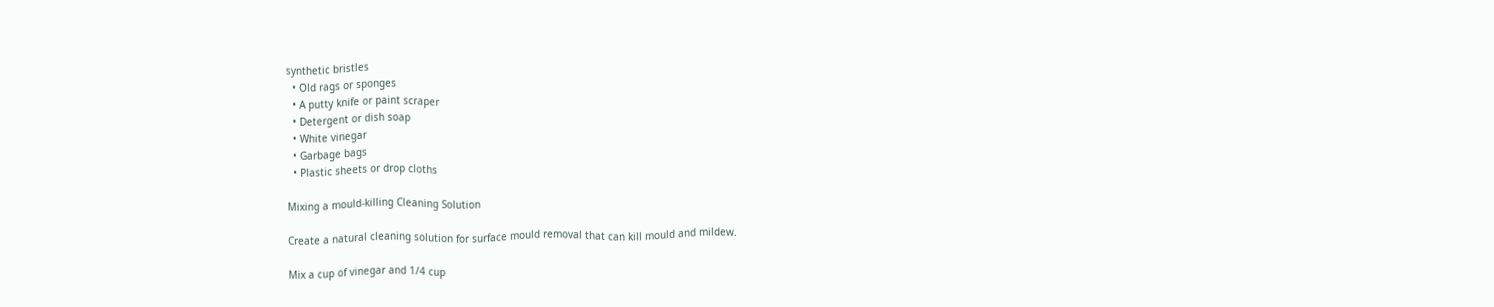synthetic bristles
  • Old rags or sponges
  • A putty knife or paint scraper
  • Detergent or dish soap
  • White vinegar
  • Garbage bags
  • Plastic sheets or drop cloths

Mixing a mould-killing Cleaning Solution

Create a natural cleaning solution for surface mould removal that can kill mould and mildew.

Mix a cup of vinegar and 1/4 cup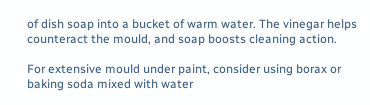of dish soap into a bucket of warm water. The vinegar helps counteract the mould, and soap boosts cleaning action.

For extensive mould under paint, consider using borax or baking soda mixed with water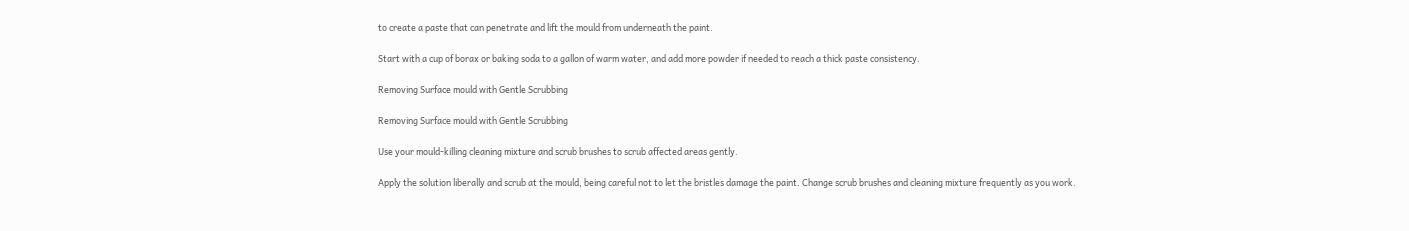to create a paste that can penetrate and lift the mould from underneath the paint.

Start with a cup of borax or baking soda to a gallon of warm water, and add more powder if needed to reach a thick paste consistency.

Removing Surface mould with Gentle Scrubbing

Removing Surface mould with Gentle Scrubbing

Use your mould-killing cleaning mixture and scrub brushes to scrub affected areas gently.

Apply the solution liberally and scrub at the mould, being careful not to let the bristles damage the paint. Change scrub brushes and cleaning mixture frequently as you work.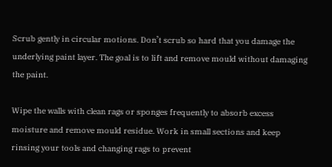Scrub gently in circular motions. Don’t scrub so hard that you damage the underlying paint layer. The goal is to lift and remove mould without damaging the paint.

Wipe the walls with clean rags or sponges frequently to absorb excess moisture and remove mould residue. Work in small sections and keep rinsing your tools and changing rags to prevent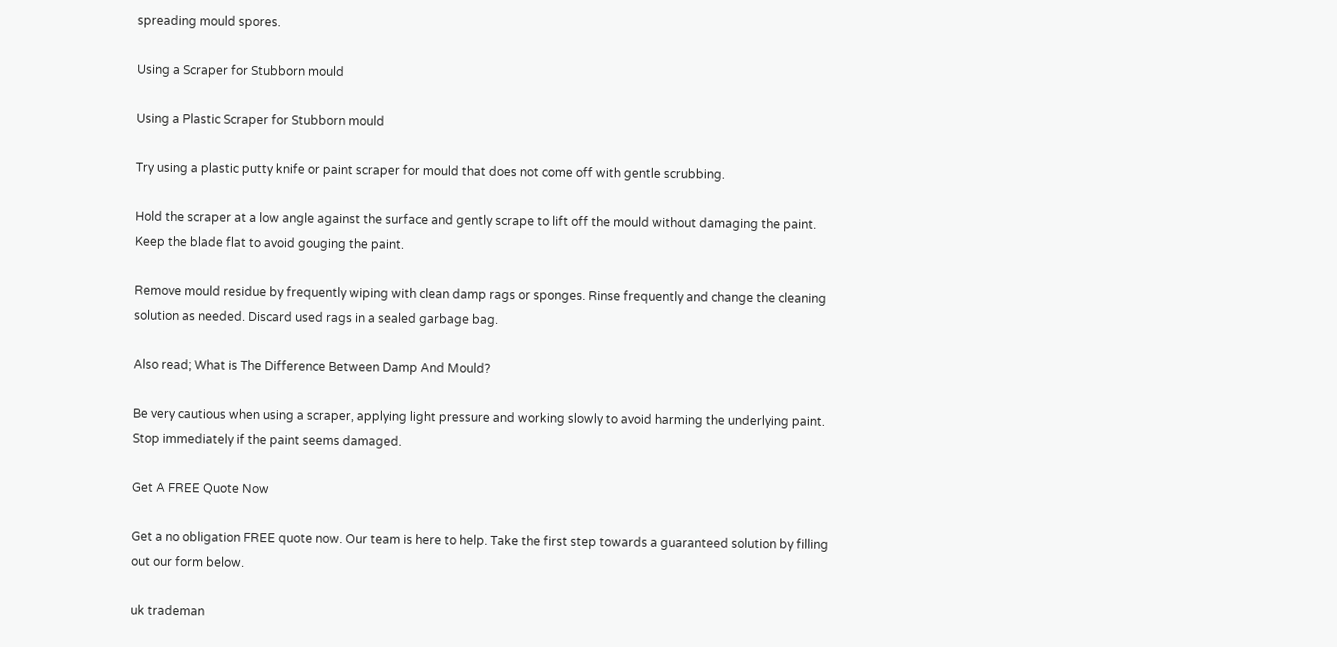spreading mould spores.

Using a Scraper for Stubborn mould

Using a Plastic Scraper for Stubborn mould

Try using a plastic putty knife or paint scraper for mould that does not come off with gentle scrubbing.

Hold the scraper at a low angle against the surface and gently scrape to lift off the mould without damaging the paint. Keep the blade flat to avoid gouging the paint.

Remove mould residue by frequently wiping with clean damp rags or sponges. Rinse frequently and change the cleaning solution as needed. Discard used rags in a sealed garbage bag.

Also read; What is The Difference Between Damp And Mould?

Be very cautious when using a scraper, applying light pressure and working slowly to avoid harming the underlying paint. Stop immediately if the paint seems damaged.

Get A FREE Quote Now

Get a no obligation FREE quote now. Our team is here to help. Take the first step towards a guaranteed solution by filling out our form below.

uk trademan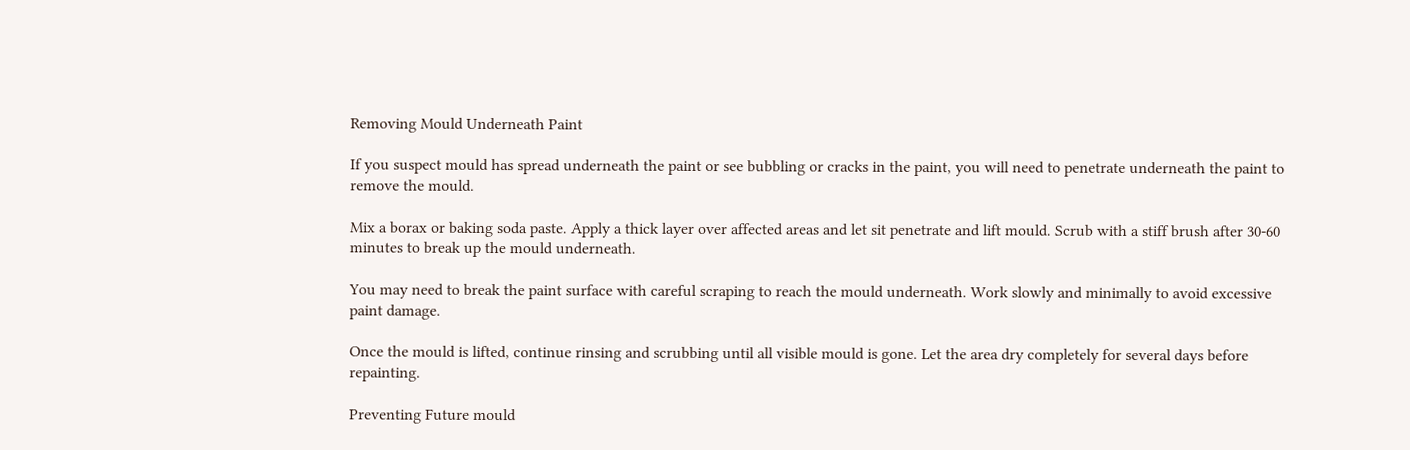Removing Mould Underneath Paint

If you suspect mould has spread underneath the paint or see bubbling or cracks in the paint, you will need to penetrate underneath the paint to remove the mould.

Mix a borax or baking soda paste. Apply a thick layer over affected areas and let sit penetrate and lift mould. Scrub with a stiff brush after 30-60 minutes to break up the mould underneath.

You may need to break the paint surface with careful scraping to reach the mould underneath. Work slowly and minimally to avoid excessive paint damage.

Once the mould is lifted, continue rinsing and scrubbing until all visible mould is gone. Let the area dry completely for several days before repainting.

Preventing Future mould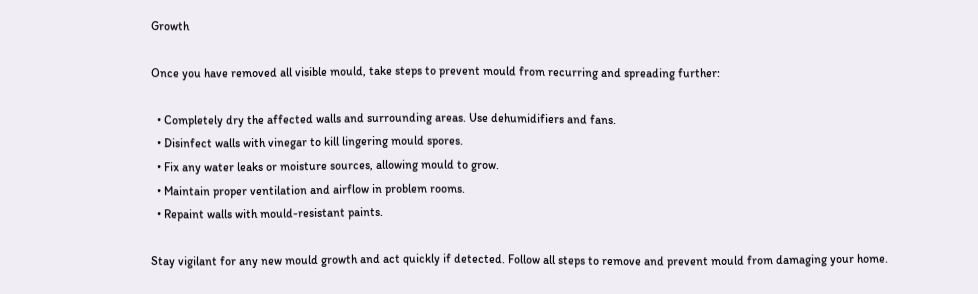Growth

Once you have removed all visible mould, take steps to prevent mould from recurring and spreading further:

  • Completely dry the affected walls and surrounding areas. Use dehumidifiers and fans.
  • Disinfect walls with vinegar to kill lingering mould spores.
  • Fix any water leaks or moisture sources, allowing mould to grow.
  • Maintain proper ventilation and airflow in problem rooms.
  • Repaint walls with mould-resistant paints.

Stay vigilant for any new mould growth and act quickly if detected. Follow all steps to remove and prevent mould from damaging your home.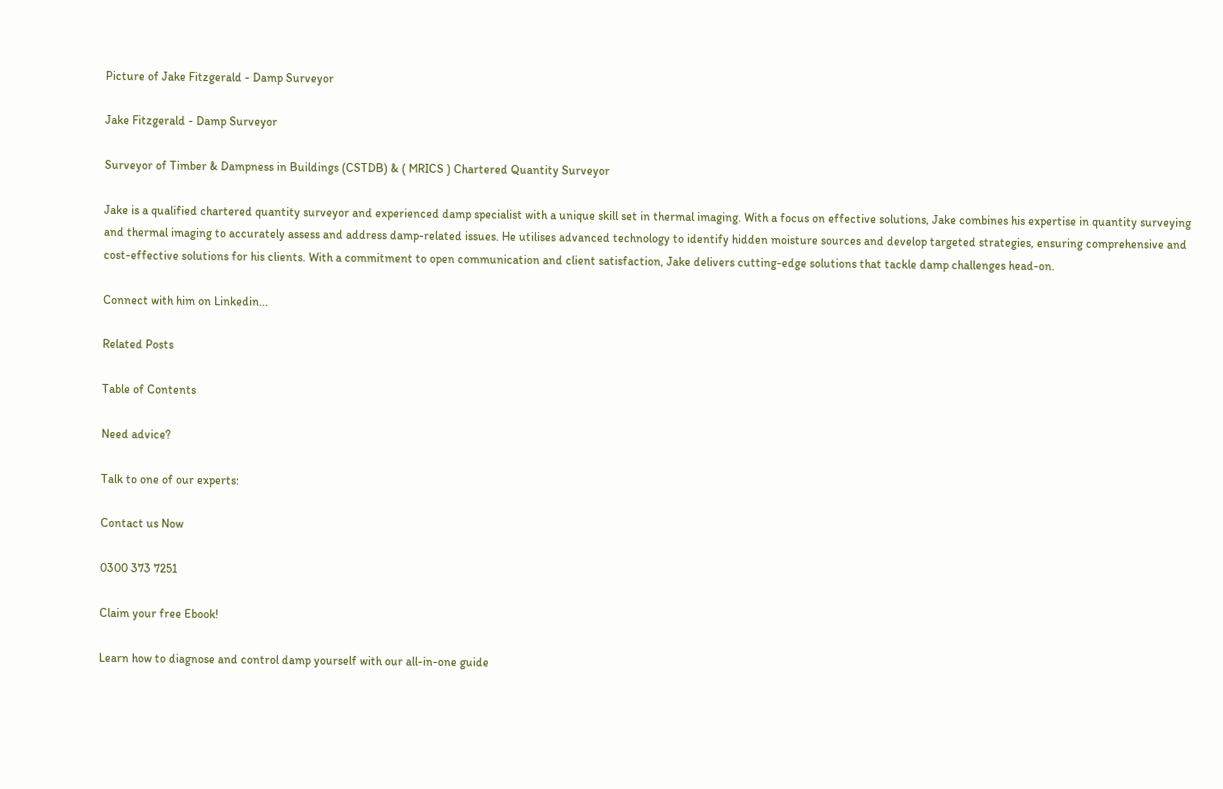Picture of Jake Fitzgerald - Damp Surveyor

Jake Fitzgerald - Damp Surveyor

Surveyor of Timber & Dampness in Buildings (CSTDB) & ( MRICS ) Chartered Quantity Surveyor

Jake is a qualified chartered quantity surveyor and experienced damp specialist with a unique skill set in thermal imaging. With a focus on effective solutions, Jake combines his expertise in quantity surveying and thermal imaging to accurately assess and address damp-related issues. He utilises advanced technology to identify hidden moisture sources and develop targeted strategies, ensuring comprehensive and cost-effective solutions for his clients. With a commitment to open communication and client satisfaction, Jake delivers cutting-edge solutions that tackle damp challenges head-on.

Connect with him on Linkedin...

Related Posts

Table of Contents

Need advice?

Talk to one of our experts:

Contact us Now

0300 373 7251

Claim your free Ebook!

Learn how to diagnose and control damp yourself with our all-in-one guide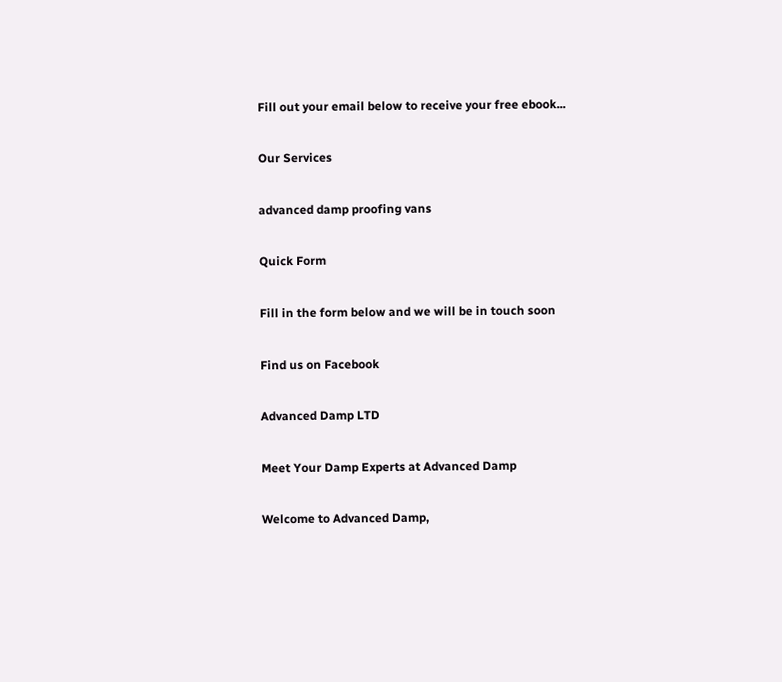Fill out your email below to receive your free ebook...

Our Services

advanced damp proofing vans

Quick Form

Fill in the form below and we will be in touch soon

Find us on Facebook

Advanced Damp LTD

Meet Your Damp Experts at Advanced Damp

Welcome to Advanced Damp,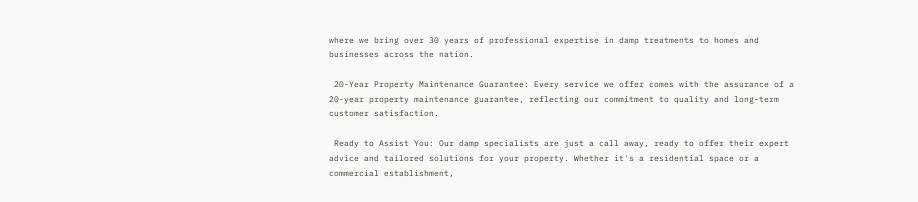where we bring over 30 years of professional expertise in damp treatments to homes and businesses across the nation.

 20-Year Property Maintenance Guarantee: Every service we offer comes with the assurance of a 20-year property maintenance guarantee, reflecting our commitment to quality and long-term customer satisfaction.

 Ready to Assist You: Our damp specialists are just a call away, ready to offer their expert advice and tailored solutions for your property. Whether it's a residential space or a commercial establishment,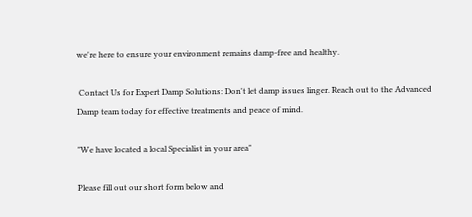we're here to ensure your environment remains damp-free and healthy.

 Contact Us for Expert Damp Solutions: Don't let damp issues linger. Reach out to the Advanced Damp team today for effective treatments and peace of mind.

"We have located a local Specialist in your area"

Please fill out our short form below and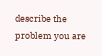describe the problem you are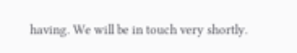having. We will be in touch very shortly.